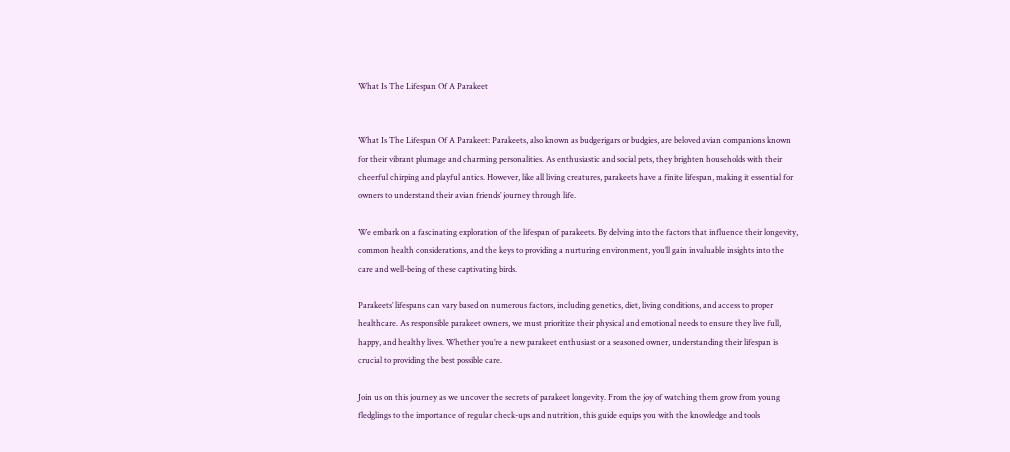What Is The Lifespan Of A Parakeet


What Is The Lifespan Of A Parakeet: Parakeets, also known as budgerigars or budgies, are beloved avian companions known for their vibrant plumage and charming personalities. As enthusiastic and social pets, they brighten households with their cheerful chirping and playful antics. However, like all living creatures, parakeets have a finite lifespan, making it essential for owners to understand their avian friends’ journey through life.

We embark on a fascinating exploration of the lifespan of parakeets. By delving into the factors that influence their longevity, common health considerations, and the keys to providing a nurturing environment, you’ll gain invaluable insights into the care and well-being of these captivating birds.

Parakeets’ lifespans can vary based on numerous factors, including genetics, diet, living conditions, and access to proper healthcare. As responsible parakeet owners, we must prioritize their physical and emotional needs to ensure they live full, happy, and healthy lives. Whether you’re a new parakeet enthusiast or a seasoned owner, understanding their lifespan is crucial to providing the best possible care.

Join us on this journey as we uncover the secrets of parakeet longevity. From the joy of watching them grow from young fledglings to the importance of regular check-ups and nutrition, this guide equips you with the knowledge and tools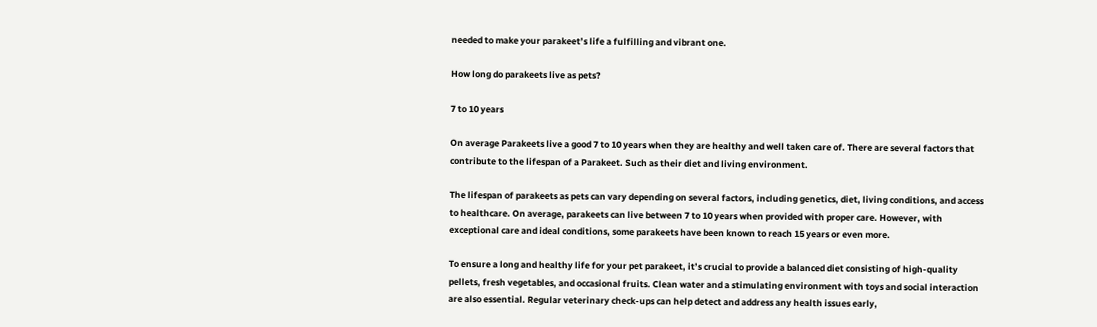needed to make your parakeet’s life a fulfilling and vibrant one.

How long do parakeets live as pets?

7 to 10 years

On average Parakeets live a good 7 to 10 years when they are healthy and well taken care of. There are several factors that contribute to the lifespan of a Parakeet. Such as their diet and living environment.

The lifespan of parakeets as pets can vary depending on several factors, including genetics, diet, living conditions, and access to healthcare. On average, parakeets can live between 7 to 10 years when provided with proper care. However, with exceptional care and ideal conditions, some parakeets have been known to reach 15 years or even more.

To ensure a long and healthy life for your pet parakeet, it’s crucial to provide a balanced diet consisting of high-quality pellets, fresh vegetables, and occasional fruits. Clean water and a stimulating environment with toys and social interaction are also essential. Regular veterinary check-ups can help detect and address any health issues early,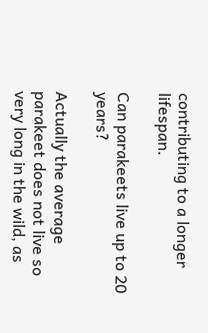contributing to a longer lifespan.

Can parakeets live up to 20 years?

Actually the average parakeet does not live so very long in the wild, as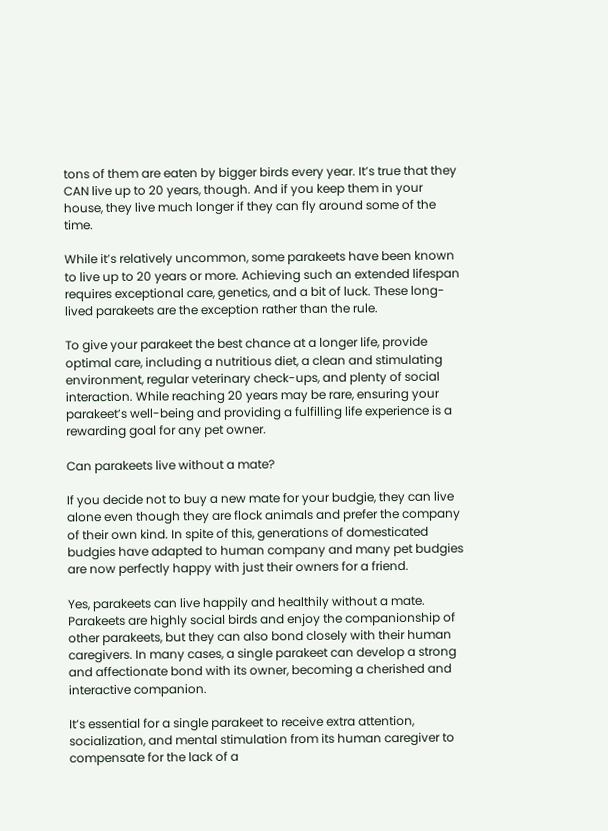tons of them are eaten by bigger birds every year. It’s true that they CAN live up to 20 years, though. And if you keep them in your house, they live much longer if they can fly around some of the time.

While it’s relatively uncommon, some parakeets have been known to live up to 20 years or more. Achieving such an extended lifespan requires exceptional care, genetics, and a bit of luck. These long-lived parakeets are the exception rather than the rule.

To give your parakeet the best chance at a longer life, provide optimal care, including a nutritious diet, a clean and stimulating environment, regular veterinary check-ups, and plenty of social interaction. While reaching 20 years may be rare, ensuring your parakeet’s well-being and providing a fulfilling life experience is a rewarding goal for any pet owner.

Can parakeets live without a mate?

If you decide not to buy a new mate for your budgie, they can live alone even though they are flock animals and prefer the company of their own kind. In spite of this, generations of domesticated budgies have adapted to human company and many pet budgies are now perfectly happy with just their owners for a friend.

Yes, parakeets can live happily and healthily without a mate. Parakeets are highly social birds and enjoy the companionship of other parakeets, but they can also bond closely with their human caregivers. In many cases, a single parakeet can develop a strong and affectionate bond with its owner, becoming a cherished and interactive companion.

It’s essential for a single parakeet to receive extra attention, socialization, and mental stimulation from its human caregiver to compensate for the lack of a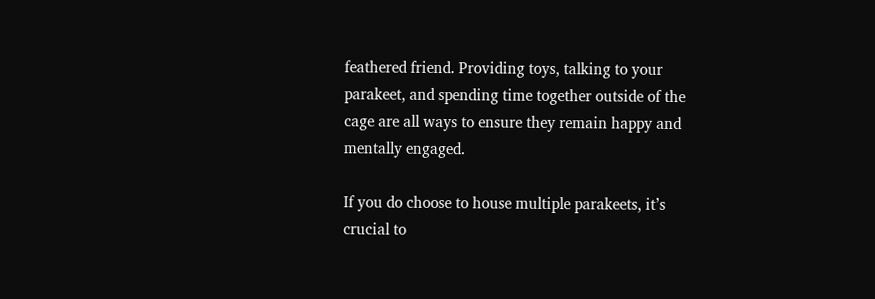feathered friend. Providing toys, talking to your parakeet, and spending time together outside of the cage are all ways to ensure they remain happy and mentally engaged.

If you do choose to house multiple parakeets, it’s crucial to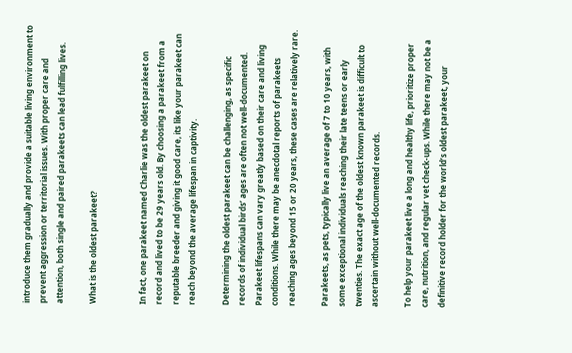introduce them gradually and provide a suitable living environment to prevent aggression or territorial issues. With proper care and attention, both single and paired parakeets can lead fulfilling lives.

What is the oldest parakeet?


In fact, one parakeet named Charlie was the oldest parakeet on record and lived to be 29 years old. By choosing a parakeet from a reputable breeder and giving it good care, its like your parakeet can reach beyond the average lifespan in captivity.

Determining the oldest parakeet can be challenging, as specific records of individual birds’ ages are often not well-documented. Parakeet lifespans can vary greatly based on their care and living conditions. While there may be anecdotal reports of parakeets reaching ages beyond 15 or 20 years, these cases are relatively rare.

Parakeets, as pets, typically live an average of 7 to 10 years, with some exceptional individuals reaching their late teens or early twenties. The exact age of the oldest known parakeet is difficult to ascertain without well-documented records.

To help your parakeet live a long and healthy life, prioritize proper care, nutrition, and regular vet check-ups. While there may not be a definitive record holder for the world’s oldest parakeet, your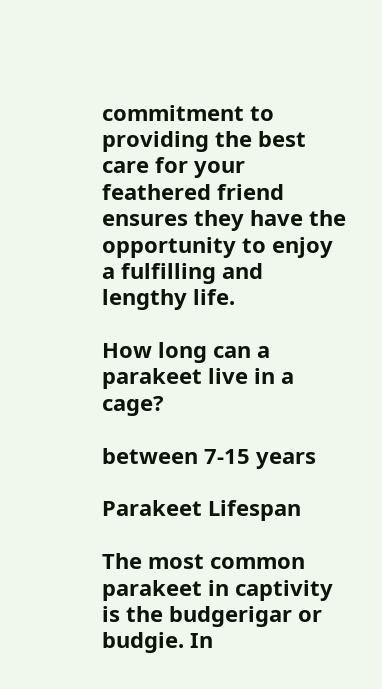commitment to providing the best care for your feathered friend ensures they have the opportunity to enjoy a fulfilling and lengthy life.

How long can a parakeet live in a cage?

between 7-15 years

Parakeet Lifespan

The most common parakeet in captivity is the budgerigar or budgie. In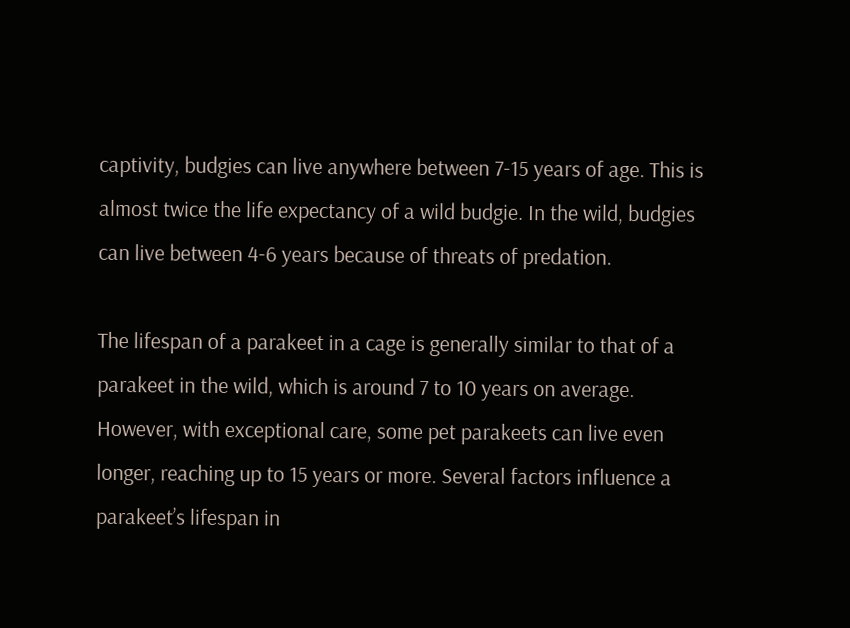captivity, budgies can live anywhere between 7-15 years of age. This is almost twice the life expectancy of a wild budgie. In the wild, budgies can live between 4-6 years because of threats of predation.

The lifespan of a parakeet in a cage is generally similar to that of a parakeet in the wild, which is around 7 to 10 years on average. However, with exceptional care, some pet parakeets can live even longer, reaching up to 15 years or more. Several factors influence a parakeet’s lifespan in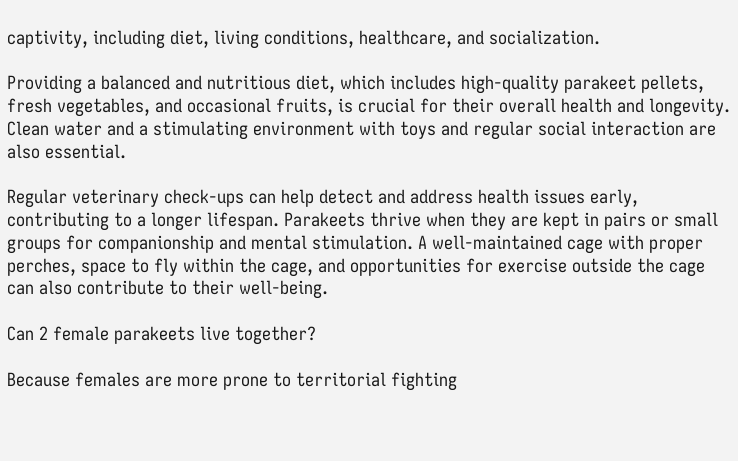captivity, including diet, living conditions, healthcare, and socialization.

Providing a balanced and nutritious diet, which includes high-quality parakeet pellets, fresh vegetables, and occasional fruits, is crucial for their overall health and longevity. Clean water and a stimulating environment with toys and regular social interaction are also essential.

Regular veterinary check-ups can help detect and address health issues early, contributing to a longer lifespan. Parakeets thrive when they are kept in pairs or small groups for companionship and mental stimulation. A well-maintained cage with proper perches, space to fly within the cage, and opportunities for exercise outside the cage can also contribute to their well-being.

Can 2 female parakeets live together?

Because females are more prone to territorial fighting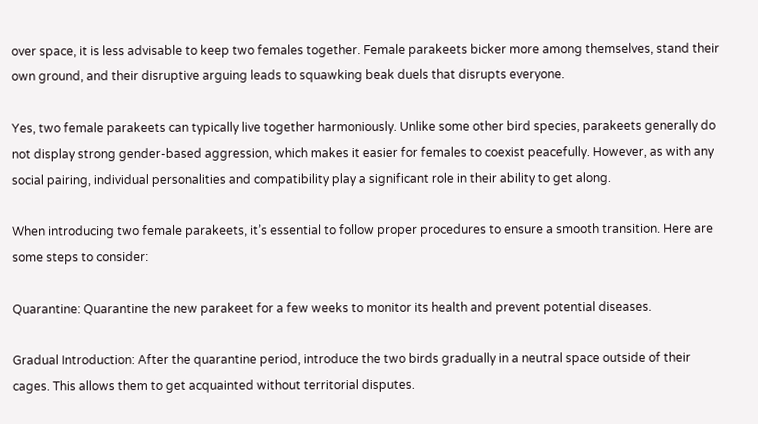over space, it is less advisable to keep two females together. Female parakeets bicker more among themselves, stand their own ground, and their disruptive arguing leads to squawking beak duels that disrupts everyone.

Yes, two female parakeets can typically live together harmoniously. Unlike some other bird species, parakeets generally do not display strong gender-based aggression, which makes it easier for females to coexist peacefully. However, as with any social pairing, individual personalities and compatibility play a significant role in their ability to get along.

When introducing two female parakeets, it’s essential to follow proper procedures to ensure a smooth transition. Here are some steps to consider:

Quarantine: Quarantine the new parakeet for a few weeks to monitor its health and prevent potential diseases.

Gradual Introduction: After the quarantine period, introduce the two birds gradually in a neutral space outside of their cages. This allows them to get acquainted without territorial disputes.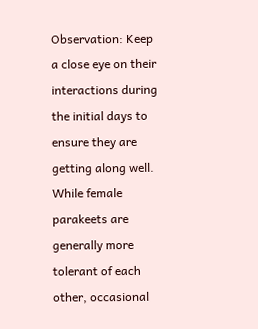Observation: Keep a close eye on their interactions during the initial days to ensure they are getting along well. While female parakeets are generally more tolerant of each other, occasional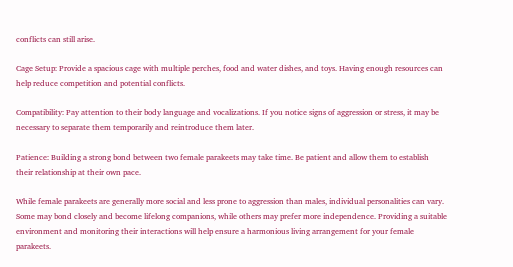conflicts can still arise.

Cage Setup: Provide a spacious cage with multiple perches, food and water dishes, and toys. Having enough resources can help reduce competition and potential conflicts.

Compatibility: Pay attention to their body language and vocalizations. If you notice signs of aggression or stress, it may be necessary to separate them temporarily and reintroduce them later.

Patience: Building a strong bond between two female parakeets may take time. Be patient and allow them to establish their relationship at their own pace.

While female parakeets are generally more social and less prone to aggression than males, individual personalities can vary. Some may bond closely and become lifelong companions, while others may prefer more independence. Providing a suitable environment and monitoring their interactions will help ensure a harmonious living arrangement for your female parakeets.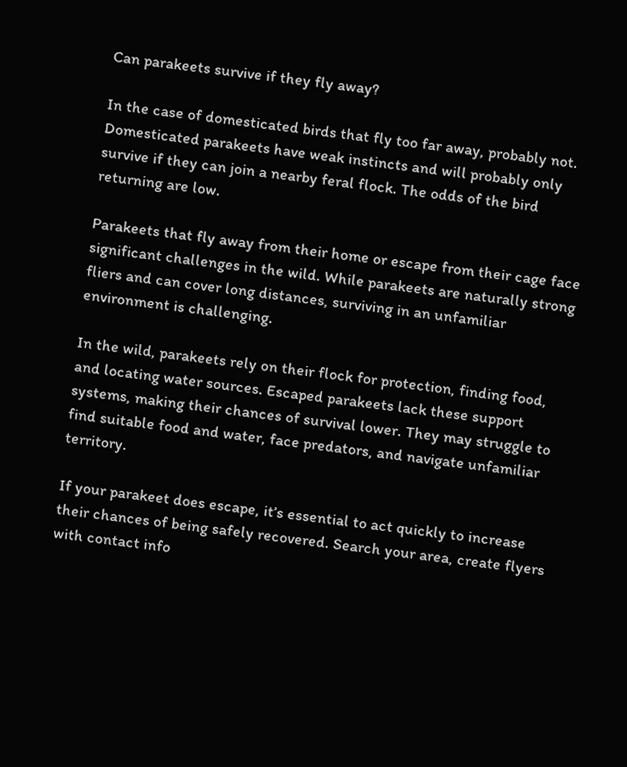Can parakeets survive if they fly away?

In the case of domesticated birds that fly too far away, probably not. Domesticated parakeets have weak instincts and will probably only survive if they can join a nearby feral flock. The odds of the bird returning are low.

Parakeets that fly away from their home or escape from their cage face significant challenges in the wild. While parakeets are naturally strong fliers and can cover long distances, surviving in an unfamiliar environment is challenging.

In the wild, parakeets rely on their flock for protection, finding food, and locating water sources. Escaped parakeets lack these support systems, making their chances of survival lower. They may struggle to find suitable food and water, face predators, and navigate unfamiliar territory.

If your parakeet does escape, it’s essential to act quickly to increase their chances of being safely recovered. Search your area, create flyers with contact info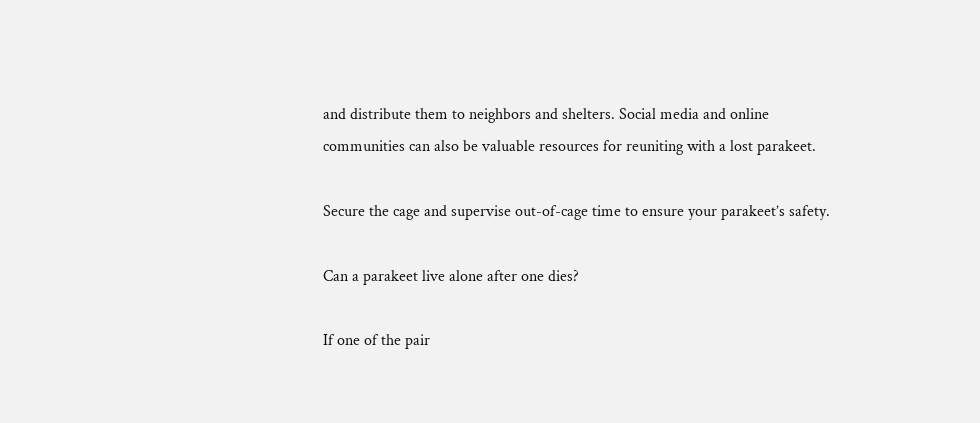and distribute them to neighbors and shelters. Social media and online communities can also be valuable resources for reuniting with a lost parakeet.

Secure the cage and supervise out-of-cage time to ensure your parakeet’s safety.

Can a parakeet live alone after one dies?

If one of the pair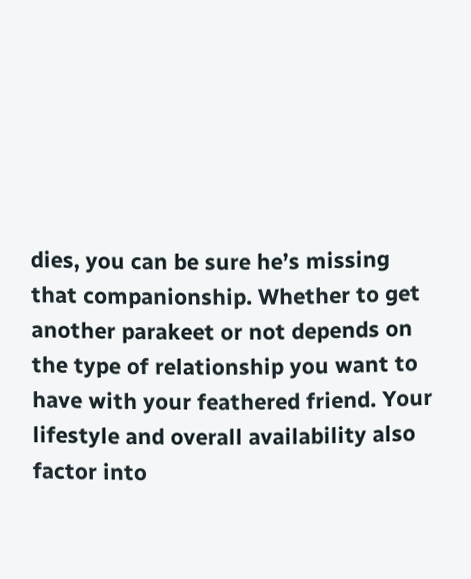dies, you can be sure he’s missing that companionship. Whether to get another parakeet or not depends on the type of relationship you want to have with your feathered friend. Your lifestyle and overall availability also factor into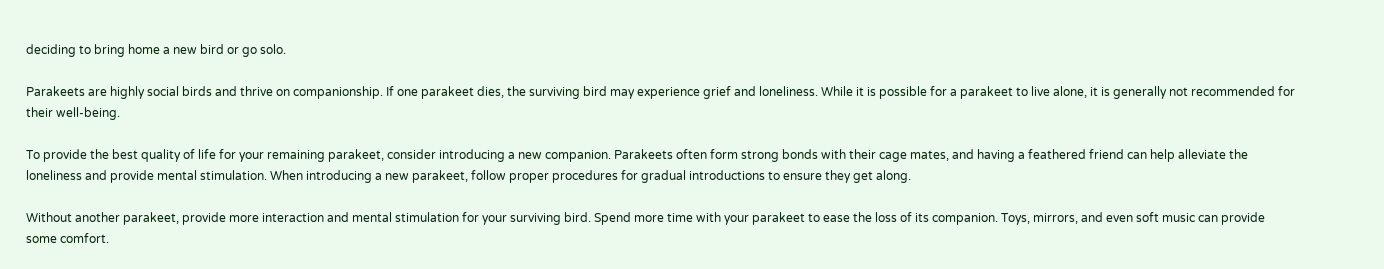deciding to bring home a new bird or go solo.

Parakeets are highly social birds and thrive on companionship. If one parakeet dies, the surviving bird may experience grief and loneliness. While it is possible for a parakeet to live alone, it is generally not recommended for their well-being.

To provide the best quality of life for your remaining parakeet, consider introducing a new companion. Parakeets often form strong bonds with their cage mates, and having a feathered friend can help alleviate the loneliness and provide mental stimulation. When introducing a new parakeet, follow proper procedures for gradual introductions to ensure they get along.

Without another parakeet, provide more interaction and mental stimulation for your surviving bird. Spend more time with your parakeet to ease the loss of its companion. Toys, mirrors, and even soft music can provide some comfort.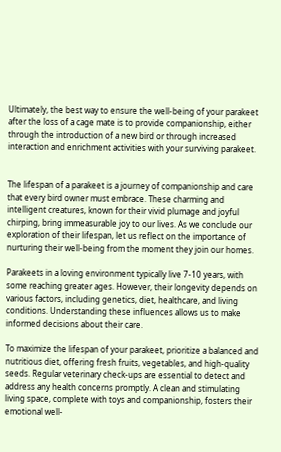Ultimately, the best way to ensure the well-being of your parakeet after the loss of a cage mate is to provide companionship, either through the introduction of a new bird or through increased interaction and enrichment activities with your surviving parakeet.


The lifespan of a parakeet is a journey of companionship and care that every bird owner must embrace. These charming and intelligent creatures, known for their vivid plumage and joyful chirping, bring immeasurable joy to our lives. As we conclude our exploration of their lifespan, let us reflect on the importance of nurturing their well-being from the moment they join our homes.

Parakeets in a loving environment typically live 7-10 years, with some reaching greater ages. However, their longevity depends on various factors, including genetics, diet, healthcare, and living conditions. Understanding these influences allows us to make informed decisions about their care.

To maximize the lifespan of your parakeet, prioritize a balanced and nutritious diet, offering fresh fruits, vegetables, and high-quality seeds. Regular veterinary check-ups are essential to detect and address any health concerns promptly. A clean and stimulating living space, complete with toys and companionship, fosters their emotional well-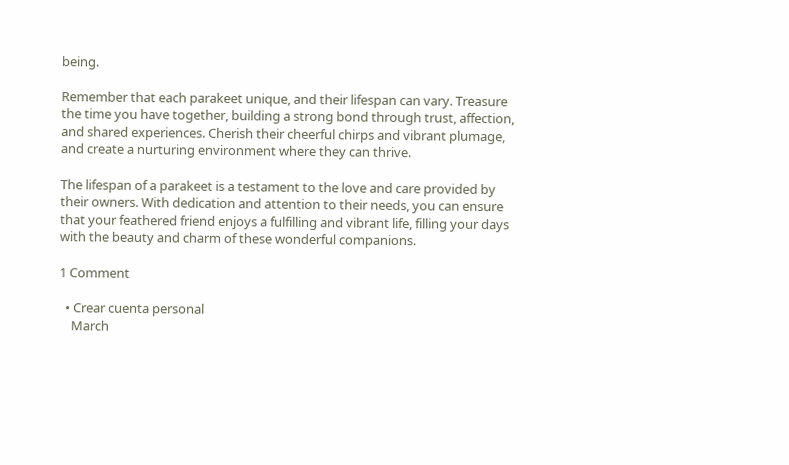being.

Remember that each parakeet unique, and their lifespan can vary. Treasure the time you have together, building a strong bond through trust, affection, and shared experiences. Cherish their cheerful chirps and vibrant plumage, and create a nurturing environment where they can thrive.

The lifespan of a parakeet is a testament to the love and care provided by their owners. With dedication and attention to their needs, you can ensure that your feathered friend enjoys a fulfilling and vibrant life, filling your days with the beauty and charm of these wonderful companions.

1 Comment

  • Crear cuenta personal
    March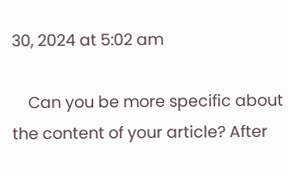30, 2024 at 5:02 am

    Can you be more specific about the content of your article? After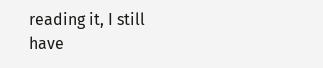reading it, I still have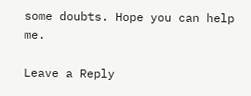some doubts. Hope you can help me.

Leave a Reply